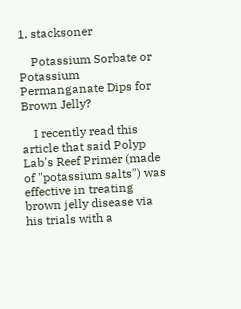1. stacksoner

    Potassium Sorbate or Potassium Permanganate Dips for Brown Jelly?

    I recently read this article that said Polyp Lab's Reef Primer (made of "potassium salts") was effective in treating brown jelly disease via his trials with a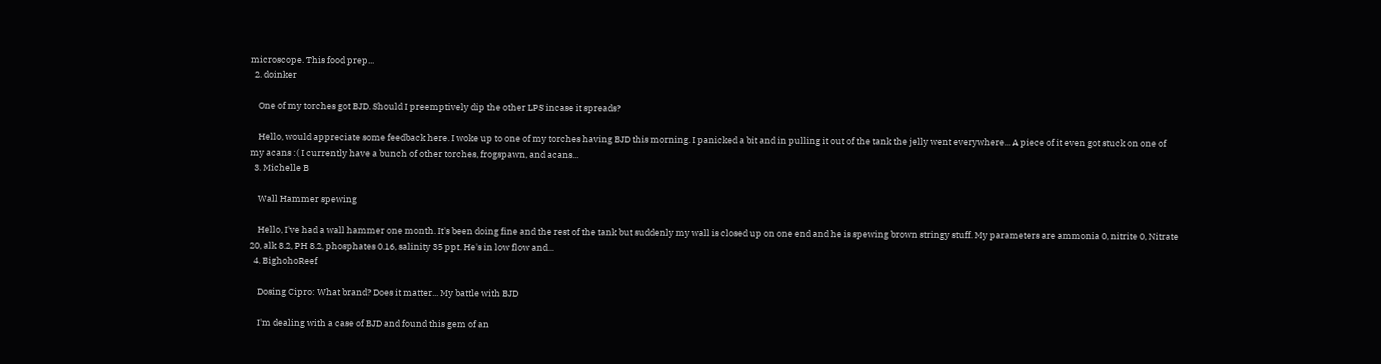microscope. This food prep...
  2. doinker

    One of my torches got BJD. Should I preemptively dip the other LPS incase it spreads?

    Hello, would appreciate some feedback here. I woke up to one of my torches having BJD this morning. I panicked a bit and in pulling it out of the tank the jelly went everywhere... A piece of it even got stuck on one of my acans :( I currently have a bunch of other torches, frogspawn, and acans...
  3. Michelle B

    Wall Hammer spewing

    Hello, I've had a wall hammer one month. It's been doing fine and the rest of the tank but suddenly my wall is closed up on one end and he is spewing brown stringy stuff. My parameters are ammonia 0, nitrite 0, Nitrate 20, alk 8.2, PH 8.2, phosphates 0.16, salinity 35 ppt. He's in low flow and...
  4. BighohoReef

    Dosing Cipro: What brand? Does it matter... My battle with BJD

    I'm dealing with a case of BJD and found this gem of an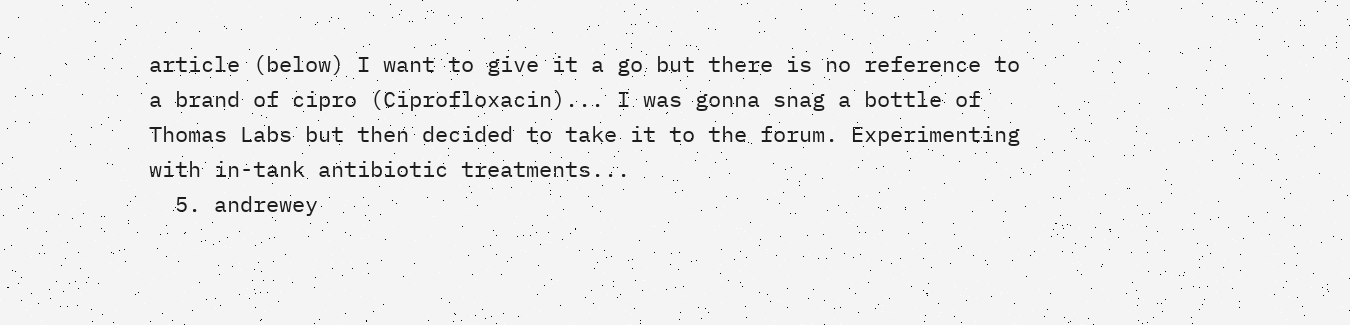article (below) I want to give it a go but there is no reference to a brand of cipro (Ciprofloxacin)... I was gonna snag a bottle of Thomas Labs but then decided to take it to the forum. Experimenting with in-tank antibiotic treatments...
  5. andrewey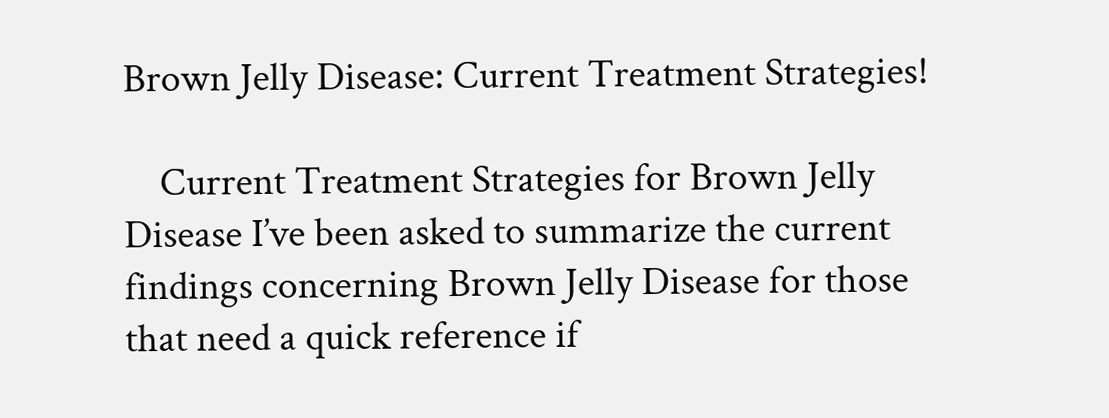Brown Jelly Disease: Current Treatment Strategies!

    Current Treatment Strategies for Brown Jelly Disease I’ve been asked to summarize the current findings concerning Brown Jelly Disease for those that need a quick reference if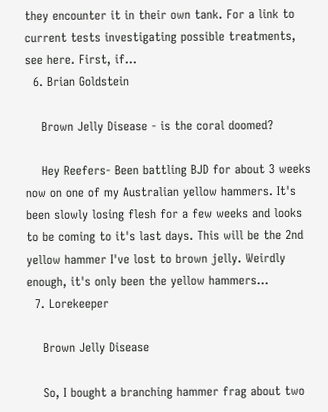they encounter it in their own tank. For a link to current tests investigating possible treatments, see here. First, if...
  6. Brian Goldstein

    Brown Jelly Disease - is the coral doomed?

    Hey Reefers- Been battling BJD for about 3 weeks now on one of my Australian yellow hammers. It's been slowly losing flesh for a few weeks and looks to be coming to it's last days. This will be the 2nd yellow hammer I've lost to brown jelly. Weirdly enough, it's only been the yellow hammers...
  7. Lorekeeper

    Brown Jelly Disease

    So, I bought a branching hammer frag about two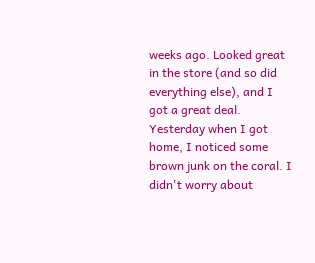weeks ago. Looked great in the store (and so did everything else), and I got a great deal. Yesterday when I got home, I noticed some brown junk on the coral. I didn't worry about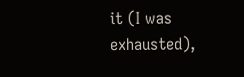it (I was exhausted),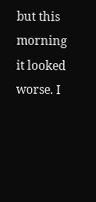but this morning it looked worse. I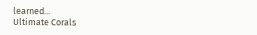learned...
Ultimate Corals